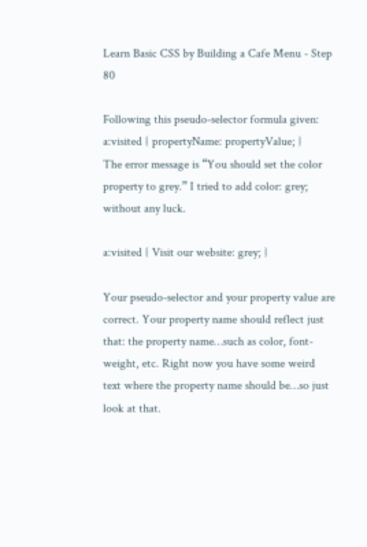Learn Basic CSS by Building a Cafe Menu - Step 80

Following this pseudo-selector formula given:
a:visited { propertyName: propertyValue; }
The error message is “You should set the color property to grey.” I tried to add color: grey; without any luck.

a:visited { Visit our website: grey; }

Your pseudo-selector and your property value are correct. Your property name should reflect just that: the property name…such as color, font-weight, etc. Right now you have some weird text where the property name should be…so just look at that.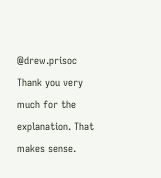@drew.prisoc Thank you very much for the explanation. That makes sense.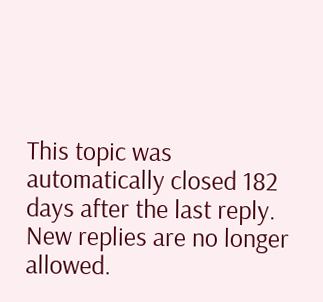This topic was automatically closed 182 days after the last reply. New replies are no longer allowed.